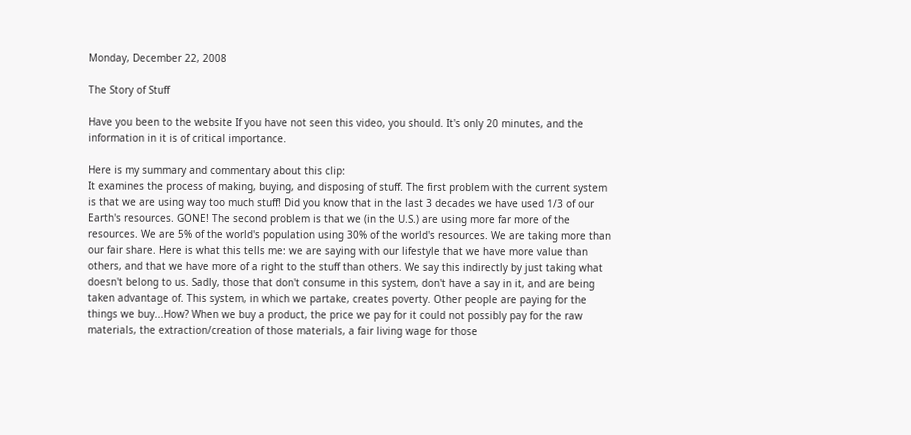Monday, December 22, 2008

The Story of Stuff

Have you been to the website If you have not seen this video, you should. It's only 20 minutes, and the information in it is of critical importance.

Here is my summary and commentary about this clip:
It examines the process of making, buying, and disposing of stuff. The first problem with the current system is that we are using way too much stuff! Did you know that in the last 3 decades we have used 1/3 of our Earth's resources. GONE! The second problem is that we (in the U.S.) are using more far more of the resources. We are 5% of the world's population using 30% of the world's resources. We are taking more than our fair share. Here is what this tells me: we are saying with our lifestyle that we have more value than others, and that we have more of a right to the stuff than others. We say this indirectly by just taking what doesn't belong to us. Sadly, those that don't consume in this system, don't have a say in it, and are being taken advantage of. This system, in which we partake, creates poverty. Other people are paying for the things we buy...How? When we buy a product, the price we pay for it could not possibly pay for the raw materials, the extraction/creation of those materials, a fair living wage for those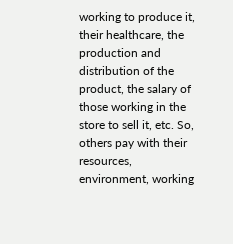working to produce it, their healthcare, the production and distribution of the product, the salary of those working in the store to sell it, etc. So, others pay with their resources, environment, working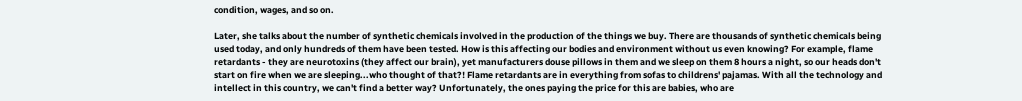condition, wages, and so on.

Later, she talks about the number of synthetic chemicals involved in the production of the things we buy. There are thousands of synthetic chemicals being used today, and only hundreds of them have been tested. How is this affecting our bodies and environment without us even knowing? For example, flame retardants - they are neurotoxins (they affect our brain), yet manufacturers douse pillows in them and we sleep on them 8 hours a night, so our heads don't start on fire when we are sleeping...who thought of that?! Flame retardants are in everything from sofas to childrens' pajamas. With all the technology and intellect in this country, we can't find a better way? Unfortunately, the ones paying the price for this are babies, who are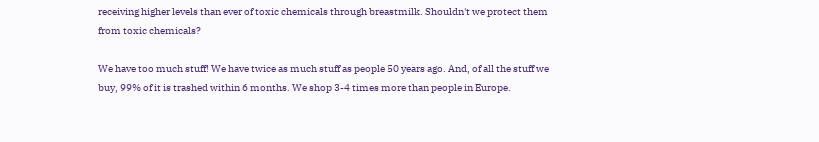receiving higher levels than ever of toxic chemicals through breastmilk. Shouldn't we protect them from toxic chemicals?

We have too much stuff! We have twice as much stuff as people 50 years ago. And, of all the stuff we buy, 99% of it is trashed within 6 months. We shop 3-4 times more than people in Europe.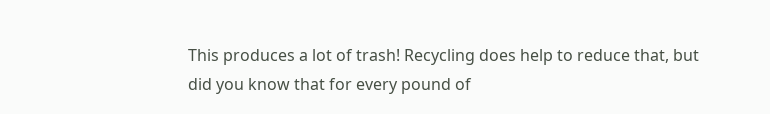This produces a lot of trash! Recycling does help to reduce that, but did you know that for every pound of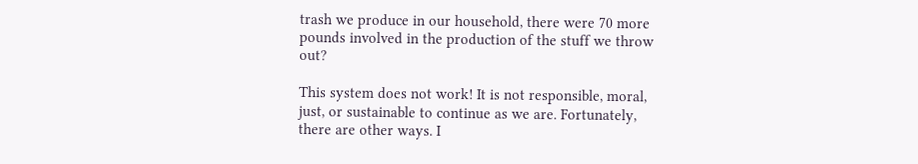trash we produce in our household, there were 70 more pounds involved in the production of the stuff we throw out?

This system does not work! It is not responsible, moral, just, or sustainable to continue as we are. Fortunately, there are other ways. I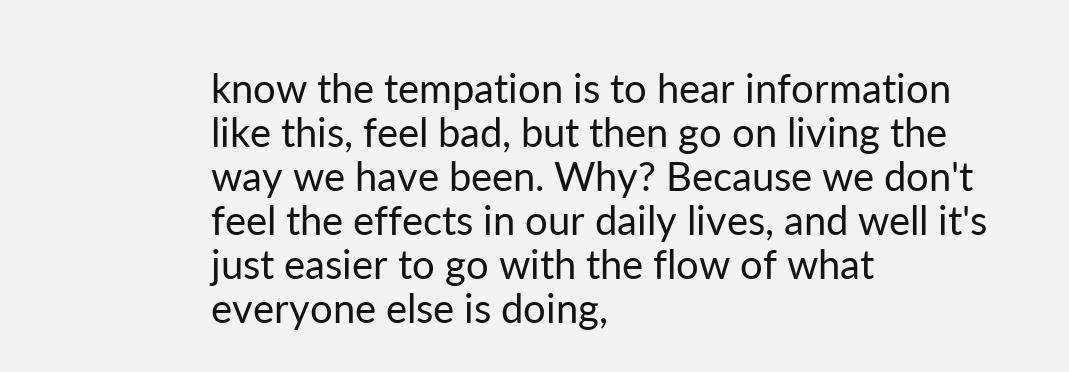know the tempation is to hear information like this, feel bad, but then go on living the way we have been. Why? Because we don't feel the effects in our daily lives, and well it's just easier to go with the flow of what everyone else is doing,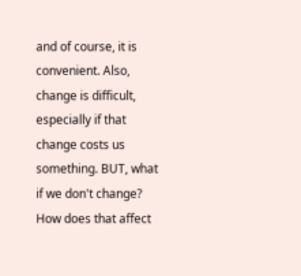and of course, it is convenient. Also, change is difficult, especially if that change costs us something. BUT, what if we don't change? How does that affect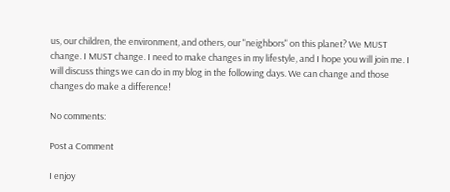us, our children, the environment, and others, our "neighbors" on this planet? We MUST change. I MUST change. I need to make changes in my lifestyle, and I hope you will join me. I will discuss things we can do in my blog in the following days. We can change and those changes do make a difference!

No comments:

Post a Comment

I enjoy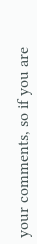your comments, so if you are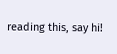reading this, say hi!